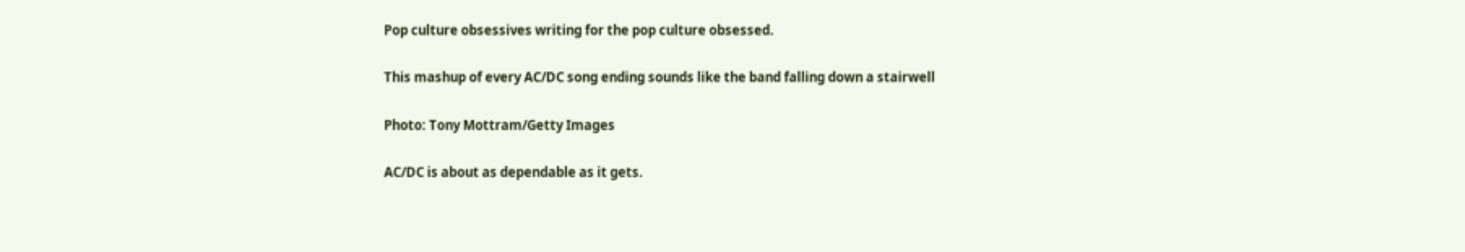Pop culture obsessives writing for the pop culture obsessed.

This mashup of every AC/DC song ending sounds like the band falling down a stairwell

Photo: Tony Mottram/Getty Images

AC/DC is about as dependable as it gets.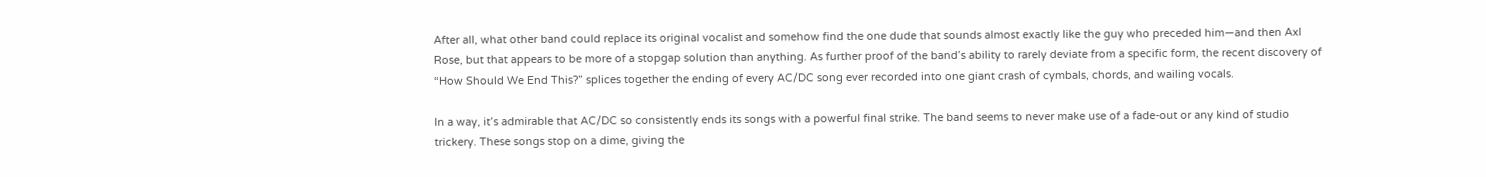After all, what other band could replace its original vocalist and somehow find the one dude that sounds almost exactly like the guy who preceded him—and then Axl Rose, but that appears to be more of a stopgap solution than anything. As further proof of the band’s ability to rarely deviate from a specific form, the recent discovery of “How Should We End This?” splices together the ending of every AC/DC song ever recorded into one giant crash of cymbals, chords, and wailing vocals.

In a way, it’s admirable that AC/DC so consistently ends its songs with a powerful final strike. The band seems to never make use of a fade-out or any kind of studio trickery. These songs stop on a dime, giving the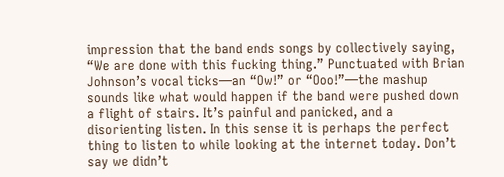impression that the band ends songs by collectively saying, “We are done with this fucking thing.” Punctuated with Brian Johnson’s vocal ticks—an “Ow!” or “Ooo!”—the mashup sounds like what would happen if the band were pushed down a flight of stairs. It’s painful and panicked, and a disorienting listen. In this sense it is perhaps the perfect thing to listen to while looking at the internet today. Don’t say we didn’t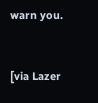warn you.


[via Lazer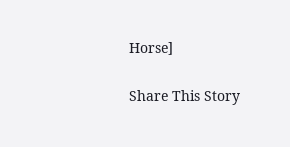Horse]

Share This Story